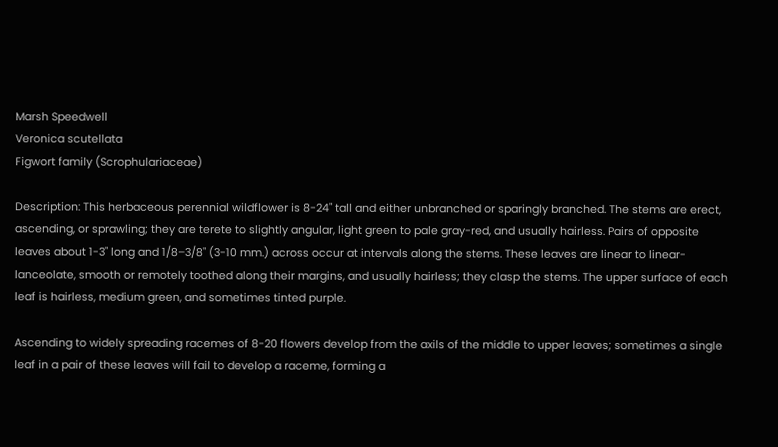Marsh Speedwell
Veronica scutellata
Figwort family (Scrophulariaceae)

Description: This herbaceous perennial wildflower is 8-24" tall and either unbranched or sparingly branched. The stems are erect, ascending, or sprawling; they are terete to slightly angular, light green to pale gray-red, and usually hairless. Pairs of opposite leaves about 1-3" long and 1/8–3/8" (3-10 mm.) across occur at intervals along the stems. These leaves are linear to linear-lanceolate, smooth or remotely toothed along their margins, and usually hairless; they clasp the stems. The upper surface of each leaf is hairless, medium green, and sometimes tinted purple.

Ascending to widely spreading racemes of 8-20 flowers develop from the axils of the middle to upper leaves; sometimes a single leaf in a pair of these leaves will fail to develop a raceme, forming a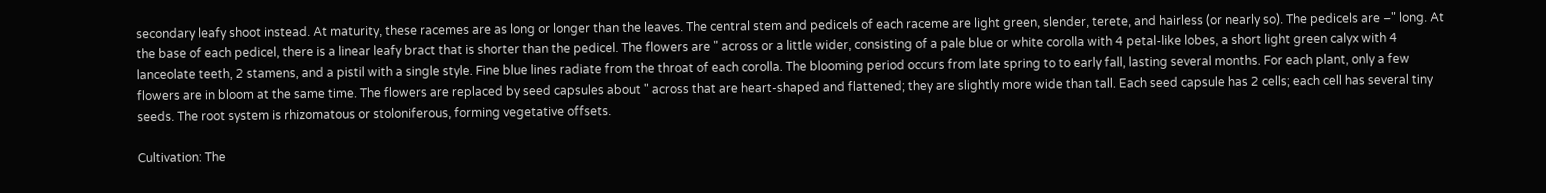secondary leafy shoot instead. At maturity, these racemes are as long or longer than the leaves. The central stem and pedicels of each raceme are light green, slender, terete, and hairless (or nearly so). The pedicels are –" long. At the base of each pedicel, there is a linear leafy bract that is shorter than the pedicel. The flowers are " across or a little wider, consisting of a pale blue or white corolla with 4 petal-like lobes, a short light green calyx with 4 lanceolate teeth, 2 stamens, and a pistil with a single style. Fine blue lines radiate from the throat of each corolla. The blooming period occurs from late spring to to early fall, lasting several months. For each plant, only a few flowers are in bloom at the same time. The flowers are replaced by seed capsules about " across that are heart-shaped and flattened; they are slightly more wide than tall. Each seed capsule has 2 cells; each cell has several tiny seeds. The root system is rhizomatous or stoloniferous, forming vegetative offsets.

Cultivation: The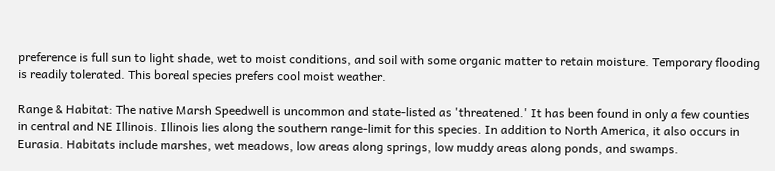preference is full sun to light shade, wet to moist conditions, and soil with some organic matter to retain moisture. Temporary flooding is readily tolerated. This boreal species prefers cool moist weather.

Range & Habitat: The native Marsh Speedwell is uncommon and state-listed as 'threatened.' It has been found in only a few counties in central and NE Illinois. Illinois lies along the southern range-limit for this species. In addition to North America, it also occurs in Eurasia. Habitats include marshes, wet meadows, low areas along springs, low muddy areas along ponds, and swamps.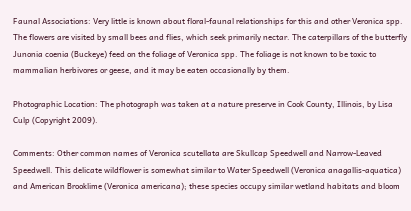Faunal Associations: Very little is known about floral-faunal relationships for this and other Veronica spp. The flowers are visited by small bees and flies, which seek primarily nectar. The caterpillars of the butterfly Junonia coenia (Buckeye) feed on the foliage of Veronica spp. The foliage is not known to be toxic to mammalian herbivores or geese, and it may be eaten occasionally by them.

Photographic Location: The photograph was taken at a nature preserve in Cook County, Illinois, by Lisa Culp (Copyright 2009).

Comments: Other common names of Veronica scutellata are Skullcap Speedwell and Narrow-Leaved Speedwell. This delicate wildflower is somewhat similar to Water Speedwell (Veronica anagallis-aquatica) and American Brooklime (Veronica americana); these species occupy similar wetland habitats and bloom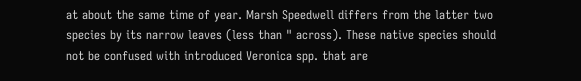at about the same time of year. Marsh Speedwell differs from the latter two species by its narrow leaves (less than " across). These native species should not be confused with introduced Veronica spp. that are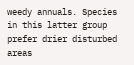weedy annuals. Species in this latter group prefer drier disturbed areas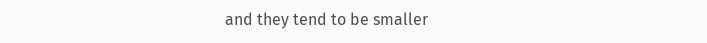and they tend to be smaller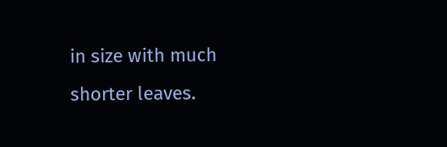in size with much shorter leaves.